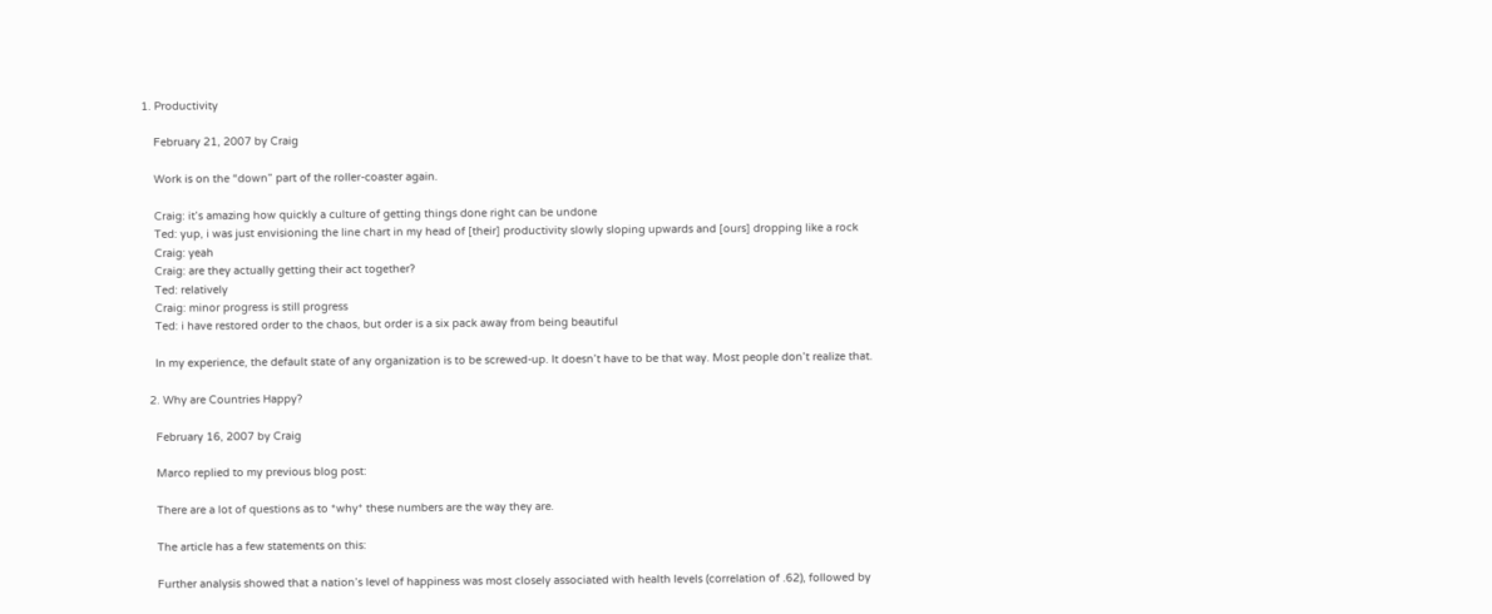1. Productivity

    February 21, 2007 by Craig

    Work is on the “down” part of the roller-coaster again.

    Craig: it’s amazing how quickly a culture of getting things done right can be undone
    Ted: yup, i was just envisioning the line chart in my head of [their] productivity slowly sloping upwards and [ours] dropping like a rock
    Craig: yeah
    Craig: are they actually getting their act together?
    Ted: relatively
    Craig: minor progress is still progress
    Ted: i have restored order to the chaos, but order is a six pack away from being beautiful

    In my experience, the default state of any organization is to be screwed-up. It doesn’t have to be that way. Most people don’t realize that.

  2. Why are Countries Happy?

    February 16, 2007 by Craig

    Marco replied to my previous blog post:

    There are a lot of questions as to *why* these numbers are the way they are.

    The article has a few statements on this:

    Further analysis showed that a nation’s level of happiness was most closely associated with health levels (correlation of .62), followed by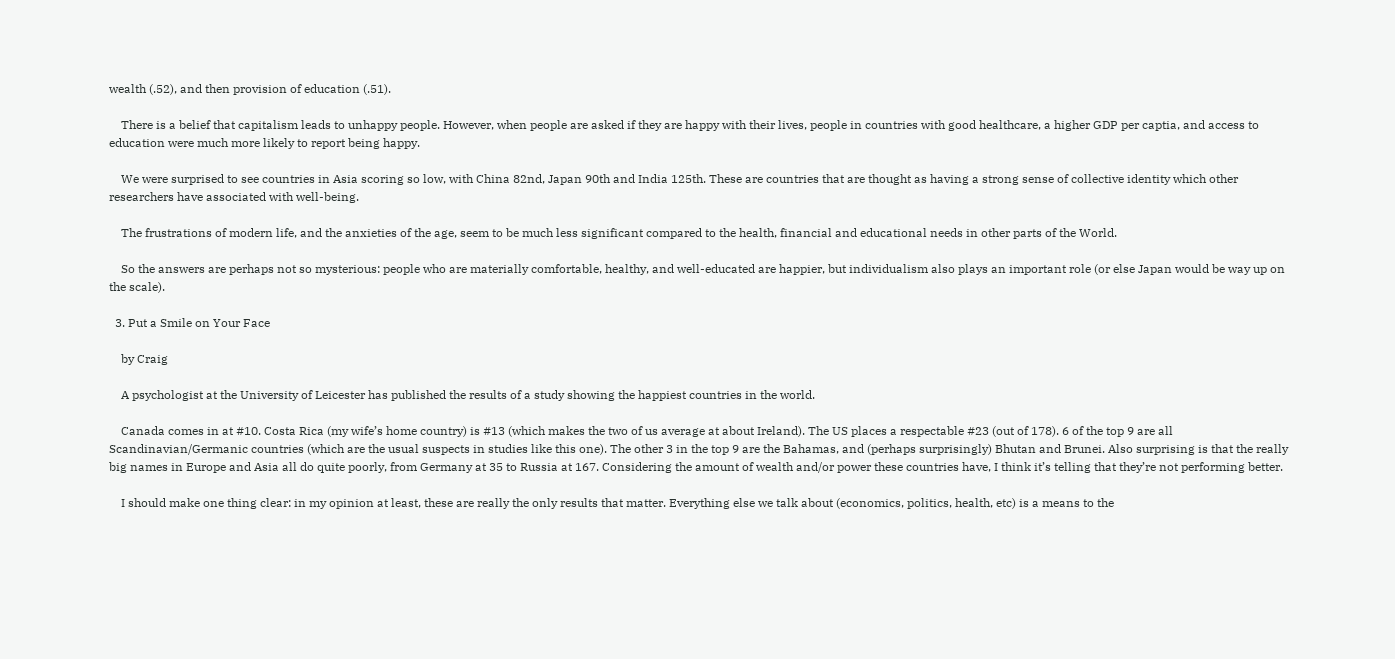wealth (.52), and then provision of education (.51).

    There is a belief that capitalism leads to unhappy people. However, when people are asked if they are happy with their lives, people in countries with good healthcare, a higher GDP per captia, and access to education were much more likely to report being happy.

    We were surprised to see countries in Asia scoring so low, with China 82nd, Japan 90th and India 125th. These are countries that are thought as having a strong sense of collective identity which other researchers have associated with well-being.

    The frustrations of modern life, and the anxieties of the age, seem to be much less significant compared to the health, financial and educational needs in other parts of the World.

    So the answers are perhaps not so mysterious: people who are materially comfortable, healthy, and well-educated are happier, but individualism also plays an important role (or else Japan would be way up on the scale).

  3. Put a Smile on Your Face

    by Craig

    A psychologist at the University of Leicester has published the results of a study showing the happiest countries in the world.

    Canada comes in at #10. Costa Rica (my wife’s home country) is #13 (which makes the two of us average at about Ireland). The US places a respectable #23 (out of 178). 6 of the top 9 are all Scandinavian/Germanic countries (which are the usual suspects in studies like this one). The other 3 in the top 9 are the Bahamas, and (perhaps surprisingly) Bhutan and Brunei. Also surprising is that the really big names in Europe and Asia all do quite poorly, from Germany at 35 to Russia at 167. Considering the amount of wealth and/or power these countries have, I think it’s telling that they’re not performing better.

    I should make one thing clear: in my opinion at least, these are really the only results that matter. Everything else we talk about (economics, politics, health, etc) is a means to the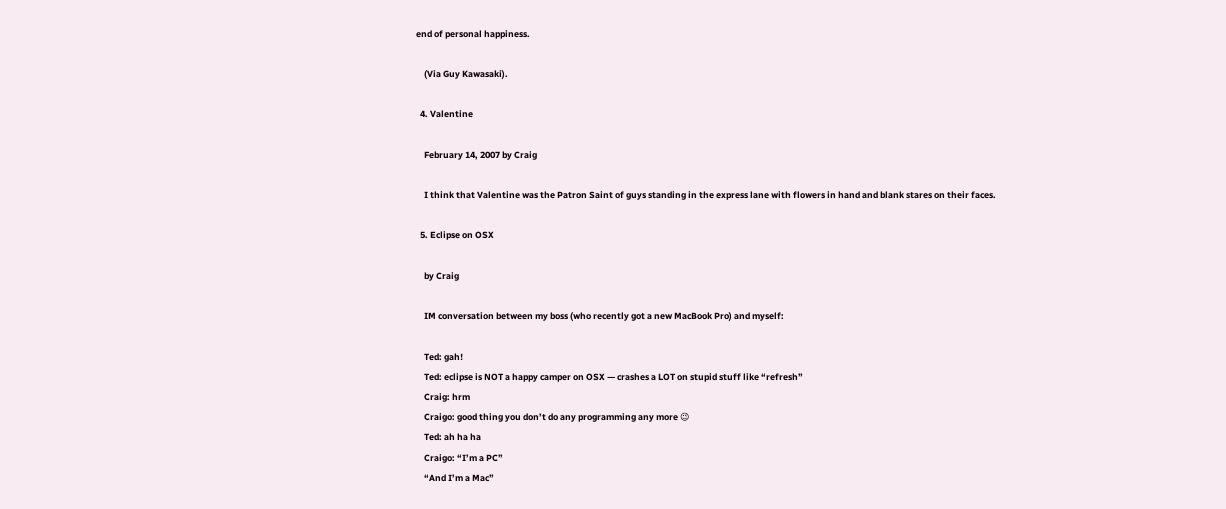end of personal happiness.

    (Via Guy Kawasaki).

  4. Valentine

    February 14, 2007 by Craig

    I think that Valentine was the Patron Saint of guys standing in the express lane with flowers in hand and blank stares on their faces.

  5. Eclipse on OSX

    by Craig

    IM conversation between my boss (who recently got a new MacBook Pro) and myself:

    Ted: gah!
    Ted: eclipse is NOT a happy camper on OSX — crashes a LOT on stupid stuff like “refresh”
    Craig: hrm
    Craigo: good thing you don’t do any programming any more 😉
    Ted: ah ha ha
    Craigo: “I’m a PC”
    “And I’m a Mac”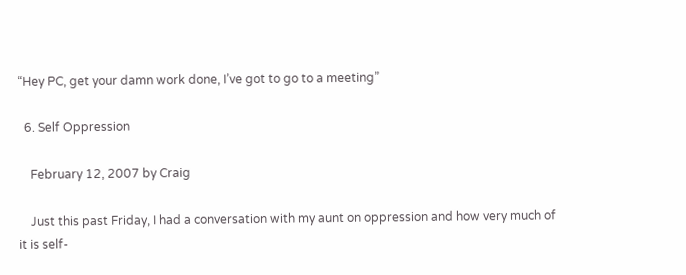“Hey PC, get your damn work done, I’ve got to go to a meeting”

  6. Self Oppression

    February 12, 2007 by Craig

    Just this past Friday, I had a conversation with my aunt on oppression and how very much of it is self-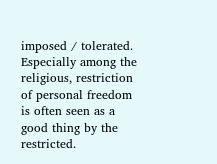imposed / tolerated. Especially among the religious, restriction of personal freedom is often seen as a good thing by the restricted.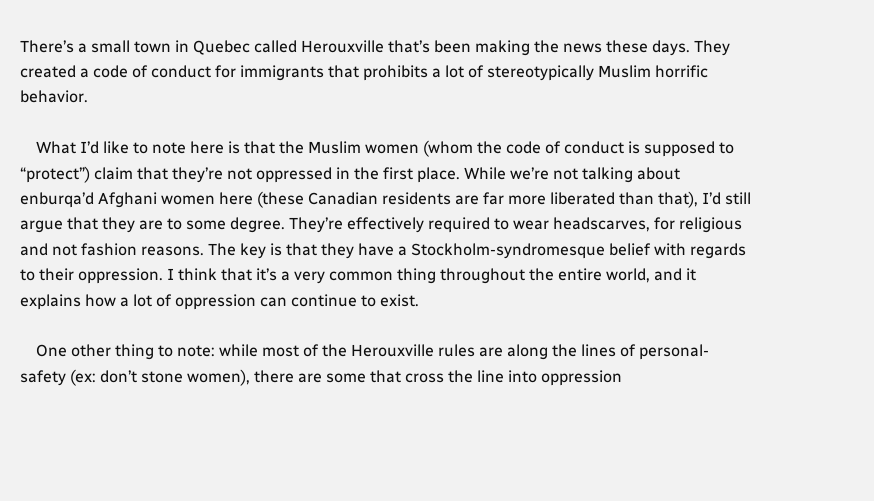There’s a small town in Quebec called Herouxville that’s been making the news these days. They created a code of conduct for immigrants that prohibits a lot of stereotypically Muslim horrific behavior.

    What I’d like to note here is that the Muslim women (whom the code of conduct is supposed to “protect”) claim that they’re not oppressed in the first place. While we’re not talking about enburqa’d Afghani women here (these Canadian residents are far more liberated than that), I’d still argue that they are to some degree. They’re effectively required to wear headscarves, for religious and not fashion reasons. The key is that they have a Stockholm-syndromesque belief with regards to their oppression. I think that it’s a very common thing throughout the entire world, and it explains how a lot of oppression can continue to exist.

    One other thing to note: while most of the Herouxville rules are along the lines of personal-safety (ex: don’t stone women), there are some that cross the line into oppression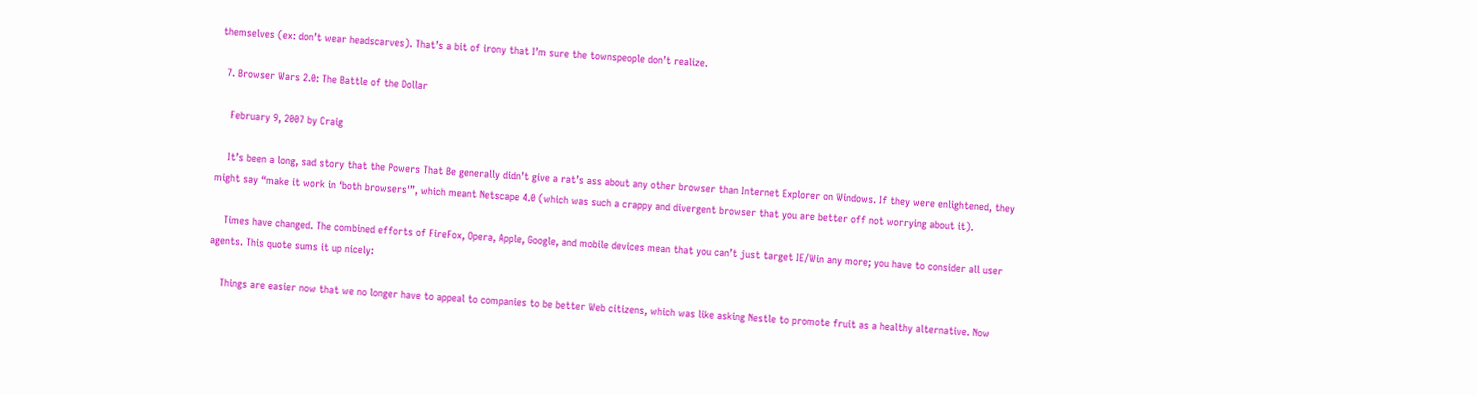themselves (ex: don’t wear headscarves). That’s a bit of irony that I’m sure the townspeople don’t realize.

  7. Browser Wars 2.0: The Battle of the Dollar

    February 9, 2007 by Craig

    It’s been a long, sad story that the Powers That Be generally didn’t give a rat’s ass about any other browser than Internet Explorer on Windows. If they were enlightened, they might say “make it work in ‘both browsers'”, which meant Netscape 4.0 (which was such a crappy and divergent browser that you are better off not worrying about it).

    Times have changed. The combined efforts of FireFox, Opera, Apple, Google, and mobile devices mean that you can’t just target IE/Win any more; you have to consider all user agents. This quote sums it up nicely:

    Things are easier now that we no longer have to appeal to companies to be better Web citizens, which was like asking Nestle to promote fruit as a healthy alternative. Now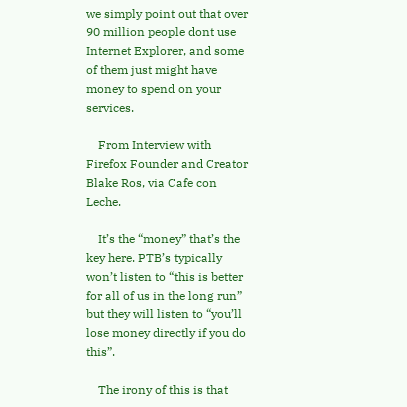we simply point out that over 90 million people dont use Internet Explorer, and some of them just might have money to spend on your services.

    From Interview with Firefox Founder and Creator Blake Ros, via Cafe con Leche.

    It’s the “money” that’s the key here. PTB’s typically won’t listen to “this is better for all of us in the long run” but they will listen to “you’ll lose money directly if you do this”.

    The irony of this is that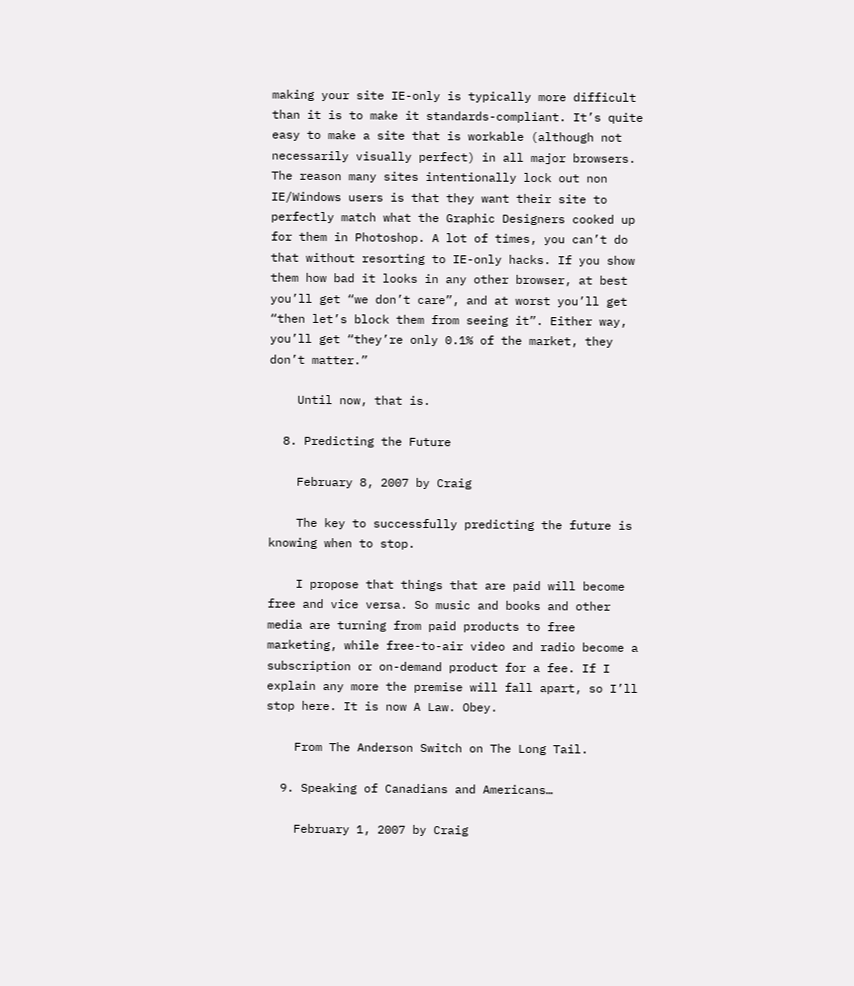making your site IE-only is typically more difficult than it is to make it standards-compliant. It’s quite easy to make a site that is workable (although not necessarily visually perfect) in all major browsers. The reason many sites intentionally lock out non IE/Windows users is that they want their site to perfectly match what the Graphic Designers cooked up for them in Photoshop. A lot of times, you can’t do that without resorting to IE-only hacks. If you show them how bad it looks in any other browser, at best you’ll get “we don’t care”, and at worst you’ll get “then let’s block them from seeing it”. Either way, you’ll get “they’re only 0.1% of the market, they don’t matter.”

    Until now, that is.

  8. Predicting the Future

    February 8, 2007 by Craig

    The key to successfully predicting the future is knowing when to stop.

    I propose that things that are paid will become free and vice versa. So music and books and other media are turning from paid products to free marketing, while free-to-air video and radio become a subscription or on-demand product for a fee. If I explain any more the premise will fall apart, so I’ll stop here. It is now A Law. Obey.

    From The Anderson Switch on The Long Tail.

  9. Speaking of Canadians and Americans…

    February 1, 2007 by Craig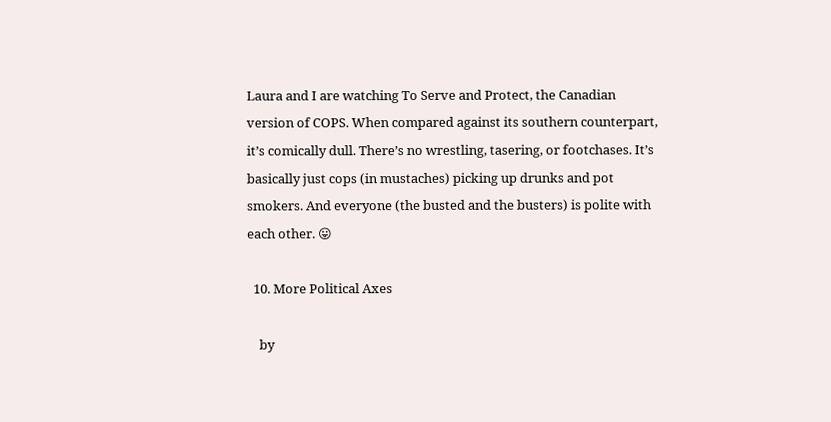Laura and I are watching To Serve and Protect, the Canadian version of COPS. When compared against its southern counterpart, it’s comically dull. There’s no wrestling, tasering, or footchases. It’s basically just cops (in mustaches) picking up drunks and pot smokers. And everyone (the busted and the busters) is polite with each other. 😛

  10. More Political Axes

    by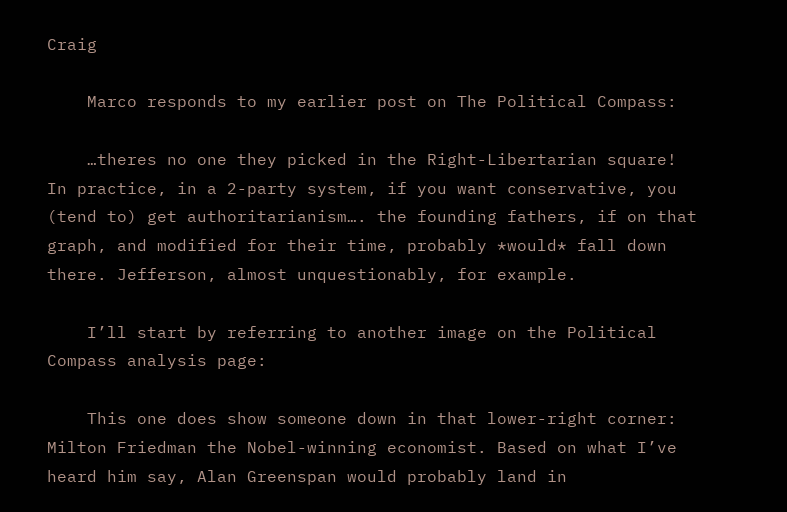Craig

    Marco responds to my earlier post on The Political Compass:

    …theres no one they picked in the Right-Libertarian square! In practice, in a 2-party system, if you want conservative, you (tend to) get authoritarianism…. the founding fathers, if on that graph, and modified for their time, probably *would* fall down there. Jefferson, almost unquestionably, for example.

    I’ll start by referring to another image on the Political Compass analysis page:

    This one does show someone down in that lower-right corner: Milton Friedman the Nobel-winning economist. Based on what I’ve heard him say, Alan Greenspan would probably land in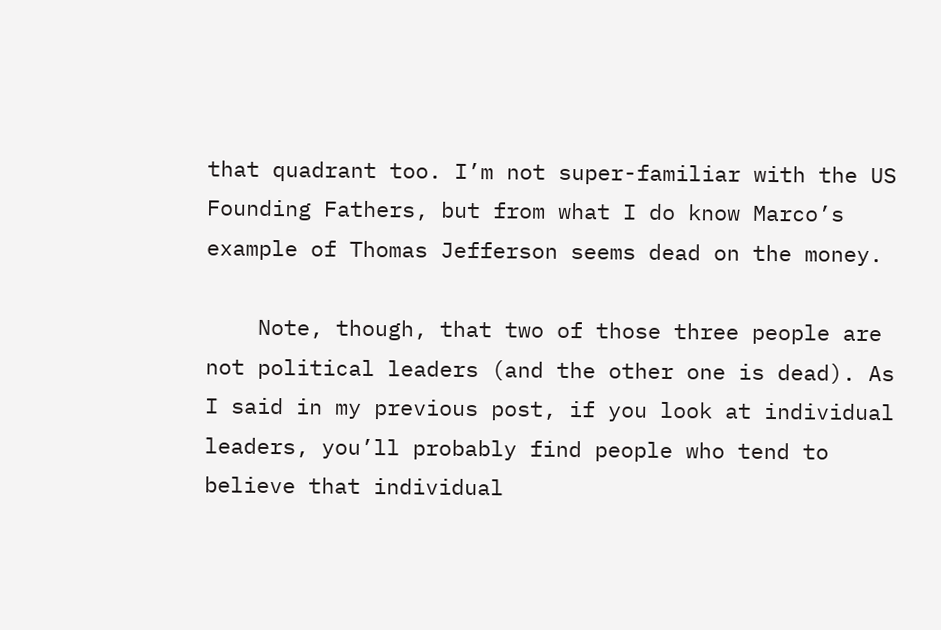that quadrant too. I’m not super-familiar with the US Founding Fathers, but from what I do know Marco’s example of Thomas Jefferson seems dead on the money.

    Note, though, that two of those three people are not political leaders (and the other one is dead). As I said in my previous post, if you look at individual leaders, you’ll probably find people who tend to believe that individual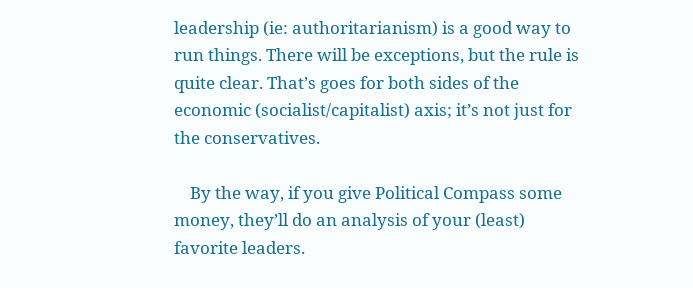leadership (ie: authoritarianism) is a good way to run things. There will be exceptions, but the rule is quite clear. That’s goes for both sides of the economic (socialist/capitalist) axis; it’s not just for the conservatives.

    By the way, if you give Political Compass some money, they’ll do an analysis of your (least) favorite leaders.